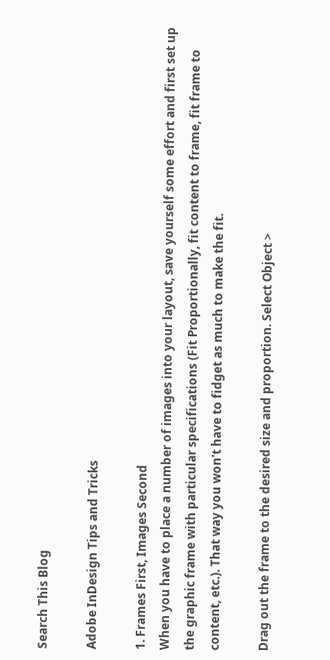Search This Blog

Adobe InDesign Tips and Tricks

1. Frames First, Images Second
When you have to place a number of images into your layout, save yourself some effort and first set up the graphic frame with particular specifications (Fit Proportionally, fit content to frame, fit frame to content, etc.). That way you won't have to fidget as much to make the fit.

Drag out the frame to the desired size and proportion. Select Object >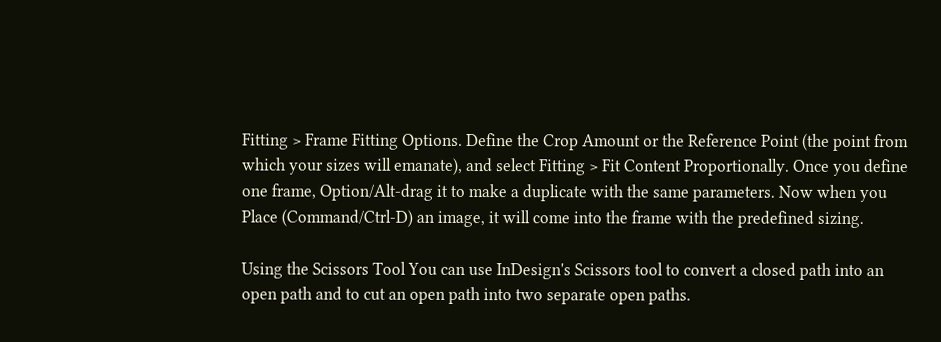Fitting > Frame Fitting Options. Define the Crop Amount or the Reference Point (the point from which your sizes will emanate), and select Fitting > Fit Content Proportionally. Once you define one frame, Option/Alt-drag it to make a duplicate with the same parameters. Now when you Place (Command/Ctrl-D) an image, it will come into the frame with the predefined sizing.

Using the Scissors Tool You can use InDesign's Scissors tool to convert a closed path into an open path and to cut an open path into two separate open paths.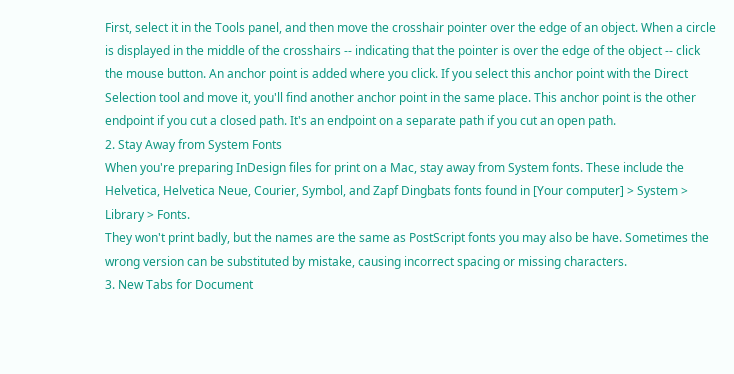First, select it in the Tools panel, and then move the crosshair pointer over the edge of an object. When a circle is displayed in the middle of the crosshairs -- indicating that the pointer is over the edge of the object -- click the mouse button. An anchor point is added where you click. If you select this anchor point with the Direct Selection tool and move it, you'll find another anchor point in the same place. This anchor point is the other endpoint if you cut a closed path. It's an endpoint on a separate path if you cut an open path.
2. Stay Away from System Fonts
When you're preparing InDesign files for print on a Mac, stay away from System fonts. These include the Helvetica, Helvetica Neue, Courier, Symbol, and Zapf Dingbats fonts found in [Your computer] > System > Library > Fonts.
They won't print badly, but the names are the same as PostScript fonts you may also be have. Sometimes the wrong version can be substituted by mistake, causing incorrect spacing or missing characters.
3. New Tabs for Document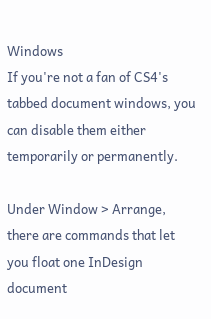Windows
If you're not a fan of CS4's tabbed document windows, you can disable them either temporarily or permanently.

Under Window > Arrange, there are commands that let you float one InDesign document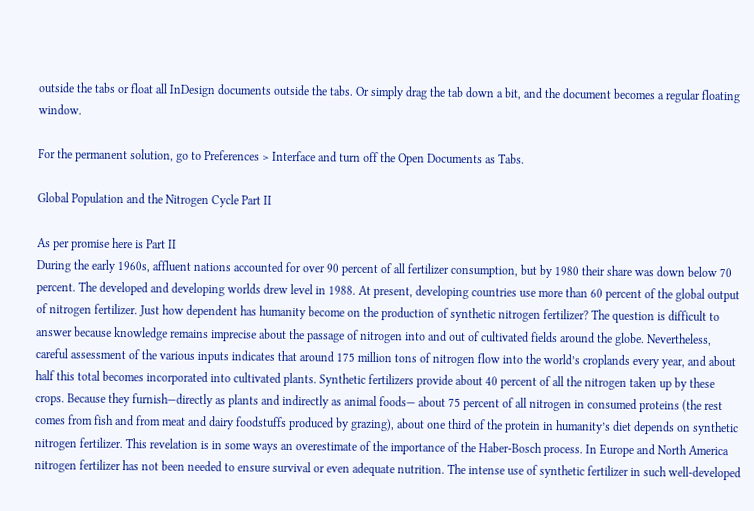outside the tabs or float all InDesign documents outside the tabs. Or simply drag the tab down a bit, and the document becomes a regular floating window.

For the permanent solution, go to Preferences > Interface and turn off the Open Documents as Tabs.

Global Population and the Nitrogen Cycle Part II

As per promise here is Part II
During the early 1960s, affluent nations accounted for over 90 percent of all fertilizer consumption, but by 1980 their share was down below 70 percent. The developed and developing worlds drew level in 1988. At present, developing countries use more than 60 percent of the global output of nitrogen fertilizer. Just how dependent has humanity become on the production of synthetic nitrogen fertilizer? The question is difficult to answer because knowledge remains imprecise about the passage of nitrogen into and out of cultivated fields around the globe. Nevertheless, careful assessment of the various inputs indicates that around 175 million tons of nitrogen flow into the world’s croplands every year, and about half this total becomes incorporated into cultivated plants. Synthetic fertilizers provide about 40 percent of all the nitrogen taken up by these crops. Because they furnish—directly as plants and indirectly as animal foods— about 75 percent of all nitrogen in consumed proteins (the rest comes from fish and from meat and dairy foodstuffs produced by grazing), about one third of the protein in humanity’s diet depends on synthetic nitrogen fertilizer. This revelation is in some ways an overestimate of the importance of the Haber-Bosch process. In Europe and North America nitrogen fertilizer has not been needed to ensure survival or even adequate nutrition. The intense use of synthetic fertilizer in such well-developed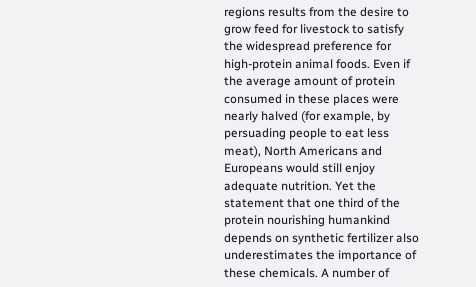regions results from the desire to grow feed for livestock to satisfy the widespread preference for high-protein animal foods. Even if the average amount of protein consumed in these places were nearly halved (for example, by persuading people to eat less meat), North Americans and Europeans would still enjoy adequate nutrition. Yet the statement that one third of the protein nourishing humankind depends on synthetic fertilizer also underestimates the importance of these chemicals. A number of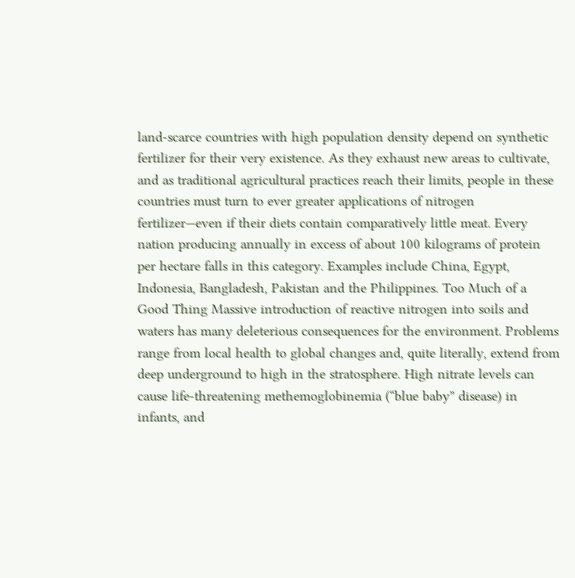land-scarce countries with high population density depend on synthetic fertilizer for their very existence. As they exhaust new areas to cultivate, and as traditional agricultural practices reach their limits, people in these countries must turn to ever greater applications of nitrogen fertilizer—even if their diets contain comparatively little meat. Every nation producing annually in excess of about 100 kilograms of protein per hectare falls in this category. Examples include China, Egypt, Indonesia, Bangladesh, Pakistan and the Philippines. Too Much of a Good Thing Massive introduction of reactive nitrogen into soils and waters has many deleterious consequences for the environment. Problems range from local health to global changes and, quite literally, extend from deep underground to high in the stratosphere. High nitrate levels can cause life-threatening methemoglobinemia (“blue baby” disease) in infants, and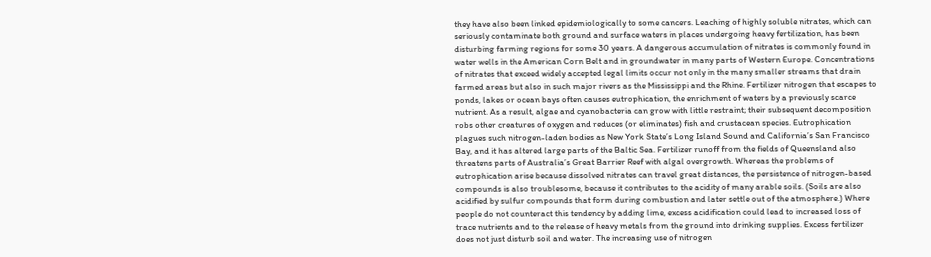they have also been linked epidemiologically to some cancers. Leaching of highly soluble nitrates, which can seriously contaminate both ground and surface waters in places undergoing heavy fertilization, has been disturbing farming regions for some 30 years. A dangerous accumulation of nitrates is commonly found in water wells in the American Corn Belt and in groundwater in many parts of Western Europe. Concentrations of nitrates that exceed widely accepted legal limits occur not only in the many smaller streams that drain farmed areas but also in such major rivers as the Mississippi and the Rhine. Fertilizer nitrogen that escapes to ponds, lakes or ocean bays often causes eutrophication, the enrichment of waters by a previously scarce nutrient. As a result, algae and cyanobacteria can grow with little restraint; their subsequent decomposition robs other creatures of oxygen and reduces (or eliminates) fish and crustacean species. Eutrophication plagues such nitrogen-laden bodies as New York State’s Long Island Sound and California’s San Francisco Bay, and it has altered large parts of the Baltic Sea. Fertilizer runoff from the fields of Queensland also threatens parts of Australia’s Great Barrier Reef with algal overgrowth. Whereas the problems of eutrophication arise because dissolved nitrates can travel great distances, the persistence of nitrogen-based compounds is also troublesome, because it contributes to the acidity of many arable soils. (Soils are also acidified by sulfur compounds that form during combustion and later settle out of the atmosphere.) Where people do not counteract this tendency by adding lime, excess acidification could lead to increased loss of trace nutrients and to the release of heavy metals from the ground into drinking supplies. Excess fertilizer does not just disturb soil and water. The increasing use of nitrogen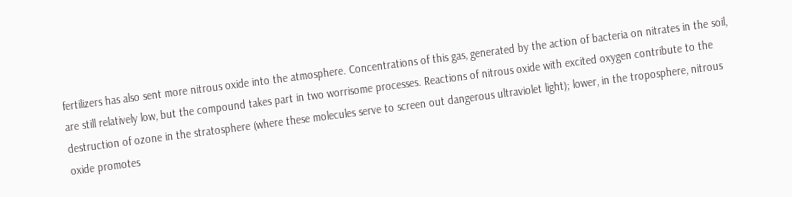fertilizers has also sent more nitrous oxide into the atmosphere. Concentrations of this gas, generated by the action of bacteria on nitrates in the soil, are still relatively low, but the compound takes part in two worrisome processes. Reactions of nitrous oxide with excited oxygen contribute to the destruction of ozone in the stratosphere (where these molecules serve to screen out dangerous ultraviolet light); lower, in the troposphere, nitrous oxide promotes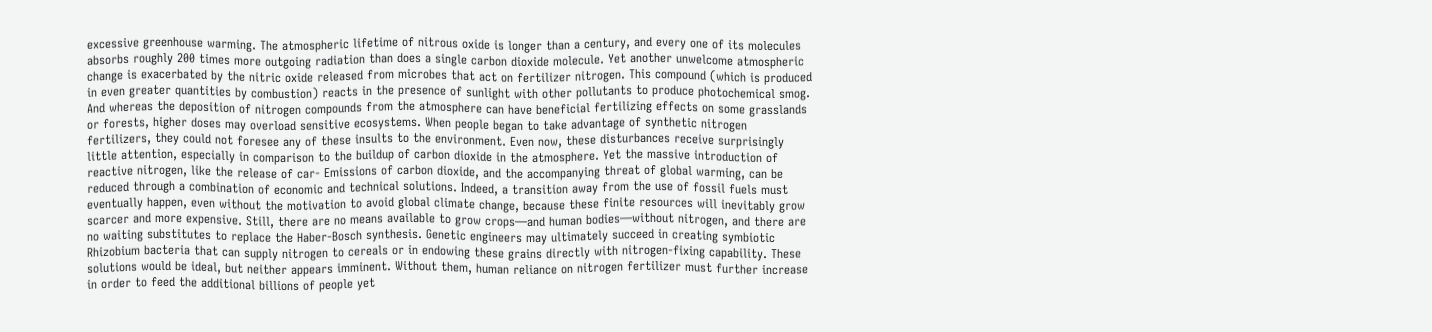excessive greenhouse warming. The atmospheric lifetime of nitrous oxide is longer than a century, and every one of its molecules absorbs roughly 200 times more outgoing radiation than does a single carbon dioxide molecule. Yet another unwelcome atmospheric change is exacerbated by the nitric oxide released from microbes that act on fertilizer nitrogen. This compound (which is produced in even greater quantities by combustion) reacts in the presence of sunlight with other pollutants to produce photochemical smog. And whereas the deposition of nitrogen compounds from the atmosphere can have beneficial fertilizing effects on some grasslands or forests, higher doses may overload sensitive ecosystems. When people began to take advantage of synthetic nitrogen fertilizers, they could not foresee any of these insults to the environment. Even now, these disturbances receive surprisingly little attention, especially in comparison to the buildup of carbon dioxide in the atmosphere. Yet the massive introduction of reactive nitrogen, like the release of car- Emissions of carbon dioxide, and the accompanying threat of global warming, can be reduced through a combination of economic and technical solutions. Indeed, a transition away from the use of fossil fuels must eventually happen, even without the motivation to avoid global climate change, because these finite resources will inevitably grow scarcer and more expensive. Still, there are no means available to grow crops—and human bodies—without nitrogen, and there are no waiting substitutes to replace the Haber-Bosch synthesis. Genetic engineers may ultimately succeed in creating symbiotic Rhizobium bacteria that can supply nitrogen to cereals or in endowing these grains directly with nitrogen-fixing capability. These solutions would be ideal, but neither appears imminent. Without them, human reliance on nitrogen fertilizer must further increase in order to feed the additional billions of people yet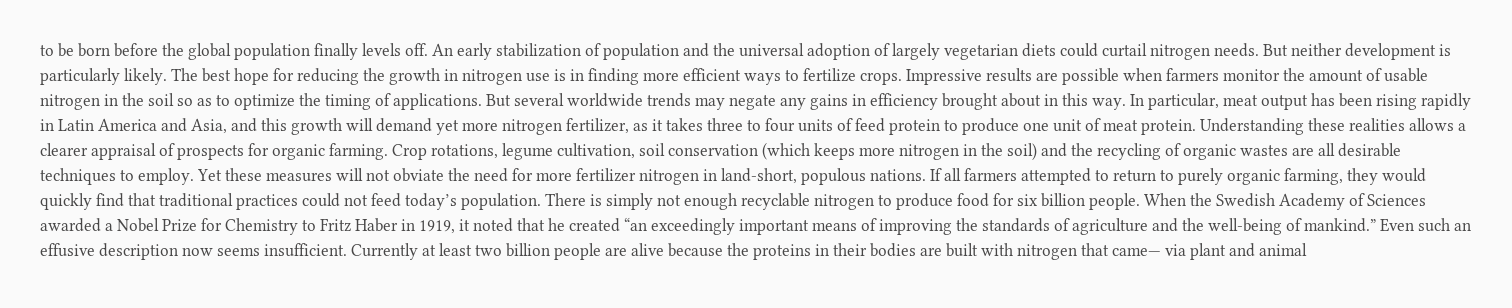to be born before the global population finally levels off. An early stabilization of population and the universal adoption of largely vegetarian diets could curtail nitrogen needs. But neither development is particularly likely. The best hope for reducing the growth in nitrogen use is in finding more efficient ways to fertilize crops. Impressive results are possible when farmers monitor the amount of usable nitrogen in the soil so as to optimize the timing of applications. But several worldwide trends may negate any gains in efficiency brought about in this way. In particular, meat output has been rising rapidly in Latin America and Asia, and this growth will demand yet more nitrogen fertilizer, as it takes three to four units of feed protein to produce one unit of meat protein. Understanding these realities allows a clearer appraisal of prospects for organic farming. Crop rotations, legume cultivation, soil conservation (which keeps more nitrogen in the soil) and the recycling of organic wastes are all desirable techniques to employ. Yet these measures will not obviate the need for more fertilizer nitrogen in land-short, populous nations. If all farmers attempted to return to purely organic farming, they would quickly find that traditional practices could not feed today’s population. There is simply not enough recyclable nitrogen to produce food for six billion people. When the Swedish Academy of Sciences awarded a Nobel Prize for Chemistry to Fritz Haber in 1919, it noted that he created “an exceedingly important means of improving the standards of agriculture and the well-being of mankind.” Even such an effusive description now seems insufficient. Currently at least two billion people are alive because the proteins in their bodies are built with nitrogen that came— via plant and animal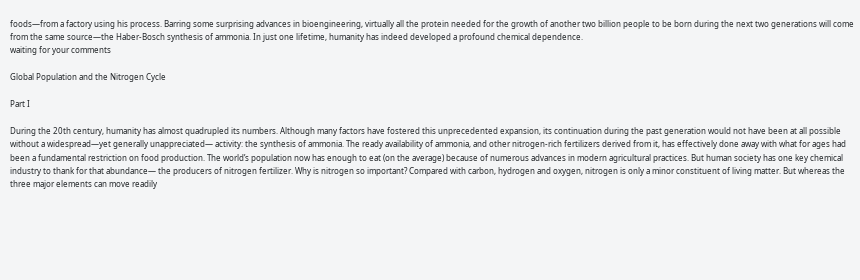foods—from a factory using his process. Barring some surprising advances in bioengineering, virtually all the protein needed for the growth of another two billion people to be born during the next two generations will come from the same source—the Haber-Bosch synthesis of ammonia. In just one lifetime, humanity has indeed developed a profound chemical dependence.
waiting for your comments

Global Population and the Nitrogen Cycle

Part I

During the 20th century, humanity has almost quadrupled its numbers. Although many factors have fostered this unprecedented expansion, its continuation during the past generation would not have been at all possible without a widespread—yet generally unappreciated— activity: the synthesis of ammonia. The ready availability of ammonia, and other nitrogen-rich fertilizers derived from it, has effectively done away with what for ages had been a fundamental restriction on food production. The world’s population now has enough to eat (on the average) because of numerous advances in modern agricultural practices. But human society has one key chemical industry to thank for that abundance— the producers of nitrogen fertilizer. Why is nitrogen so important? Compared with carbon, hydrogen and oxygen, nitrogen is only a minor constituent of living matter. But whereas the three major elements can move readily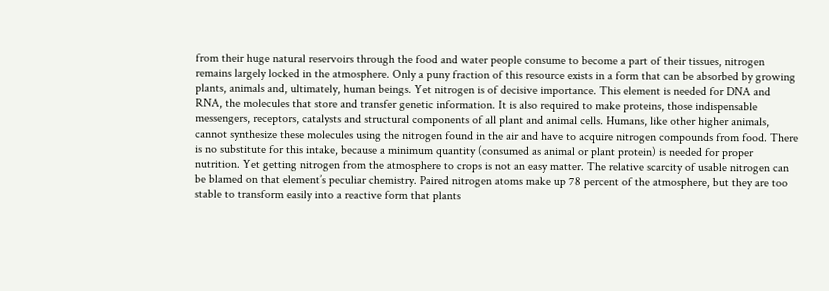from their huge natural reservoirs through the food and water people consume to become a part of their tissues, nitrogen remains largely locked in the atmosphere. Only a puny fraction of this resource exists in a form that can be absorbed by growing plants, animals and, ultimately, human beings. Yet nitrogen is of decisive importance. This element is needed for DNA and RNA, the molecules that store and transfer genetic information. It is also required to make proteins, those indispensable messengers, receptors, catalysts and structural components of all plant and animal cells. Humans, like other higher animals, cannot synthesize these molecules using the nitrogen found in the air and have to acquire nitrogen compounds from food. There is no substitute for this intake, because a minimum quantity (consumed as animal or plant protein) is needed for proper nutrition. Yet getting nitrogen from the atmosphere to crops is not an easy matter. The relative scarcity of usable nitrogen can be blamed on that element’s peculiar chemistry. Paired nitrogen atoms make up 78 percent of the atmosphere, but they are too stable to transform easily into a reactive form that plants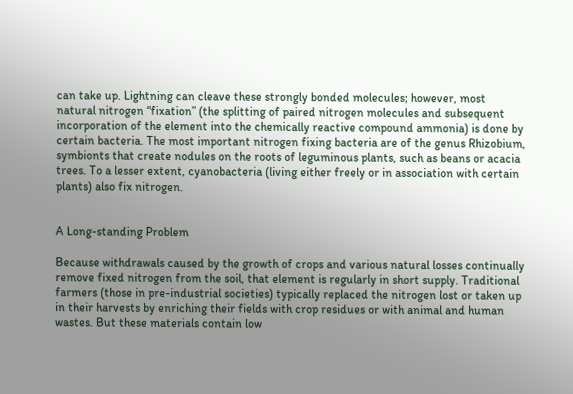can take up. Lightning can cleave these strongly bonded molecules; however, most natural nitrogen “fixation” (the splitting of paired nitrogen molecules and subsequent incorporation of the element into the chemically reactive compound ammonia) is done by certain bacteria. The most important nitrogen fixing bacteria are of the genus Rhizobium, symbionts that create nodules on the roots of leguminous plants, such as beans or acacia trees. To a lesser extent, cyanobacteria (living either freely or in association with certain plants) also fix nitrogen.


A Long-standing Problem

Because withdrawals caused by the growth of crops and various natural losses continually remove fixed nitrogen from the soil, that element is regularly in short supply. Traditional farmers (those in pre-industrial societies) typically replaced the nitrogen lost or taken up in their harvests by enriching their fields with crop residues or with animal and human wastes. But these materials contain low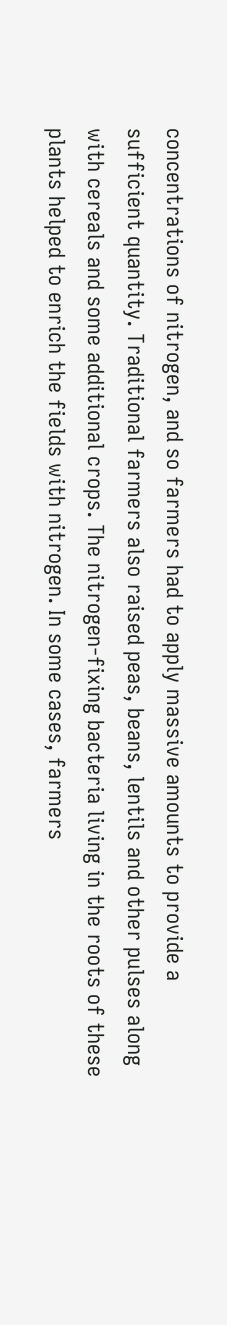concentrations of nitrogen, and so farmers had to apply massive amounts to provide a sufficient quantity. Traditional farmers also raised peas, beans, lentils and other pulses along with cereals and some additional crops. The nitrogen-fixing bacteria living in the roots of these plants helped to enrich the fields with nitrogen. In some cases, farmers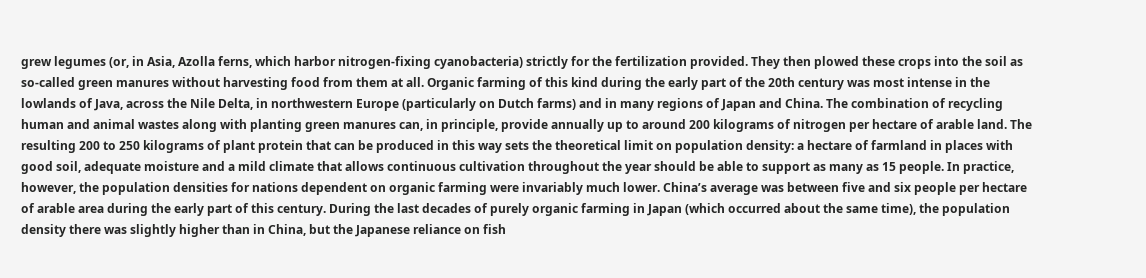grew legumes (or, in Asia, Azolla ferns, which harbor nitrogen-fixing cyanobacteria) strictly for the fertilization provided. They then plowed these crops into the soil as so-called green manures without harvesting food from them at all. Organic farming of this kind during the early part of the 20th century was most intense in the lowlands of Java, across the Nile Delta, in northwestern Europe (particularly on Dutch farms) and in many regions of Japan and China. The combination of recycling human and animal wastes along with planting green manures can, in principle, provide annually up to around 200 kilograms of nitrogen per hectare of arable land. The resulting 200 to 250 kilograms of plant protein that can be produced in this way sets the theoretical limit on population density: a hectare of farmland in places with good soil, adequate moisture and a mild climate that allows continuous cultivation throughout the year should be able to support as many as 15 people. In practice, however, the population densities for nations dependent on organic farming were invariably much lower. China’s average was between five and six people per hectare of arable area during the early part of this century. During the last decades of purely organic farming in Japan (which occurred about the same time), the population density there was slightly higher than in China, but the Japanese reliance on fish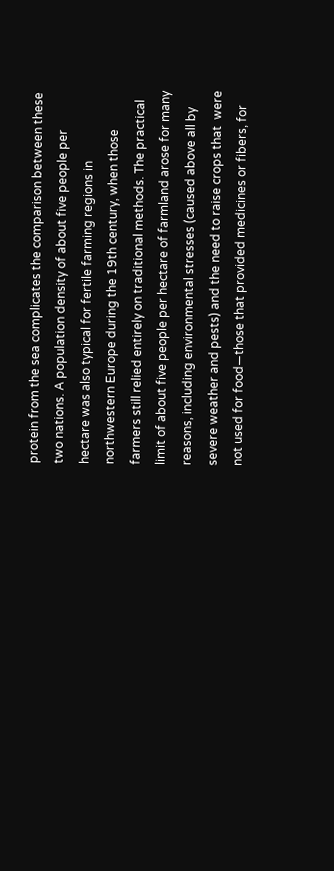protein from the sea complicates the comparison between these two nations. A population density of about five people per hectare was also typical for fertile farming regions in northwestern Europe during the 19th century, when those farmers still relied entirely on traditional methods. The practical limit of about five people per hectare of farmland arose for many reasons, including environmental stresses (caused above all by severe weather and pests) and the need to raise crops that  were not used for food—those that provided medicines or fibers, for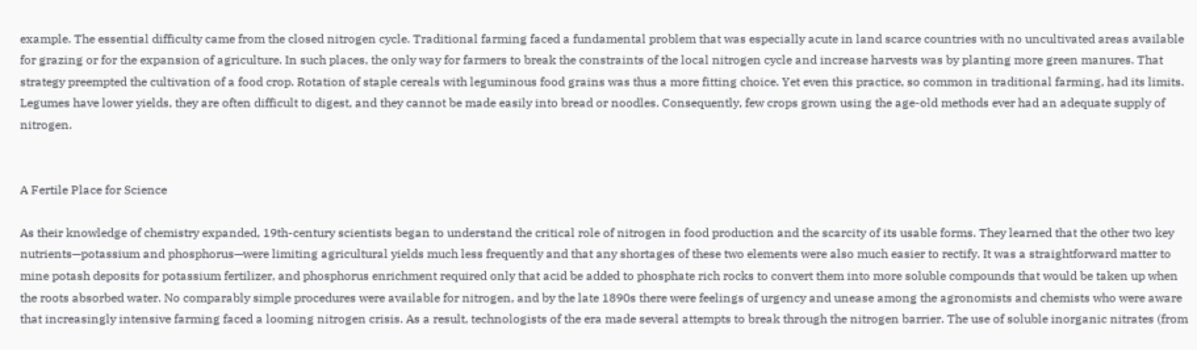example. The essential difficulty came from the closed nitrogen cycle. Traditional farming faced a fundamental problem that was especially acute in land scarce countries with no uncultivated areas available for grazing or for the expansion of agriculture. In such places, the only way for farmers to break the constraints of the local nitrogen cycle and increase harvests was by planting more green manures. That strategy preempted the cultivation of a food crop. Rotation of staple cereals with leguminous food grains was thus a more fitting choice. Yet even this practice, so common in traditional farming, had its limits. Legumes have lower yields, they are often difficult to digest, and they cannot be made easily into bread or noodles. Consequently, few crops grown using the age-old methods ever had an adequate supply of nitrogen.


A Fertile Place for Science

As their knowledge of chemistry expanded, 19th-century scientists began to understand the critical role of nitrogen in food production and the scarcity of its usable forms. They learned that the other two key nutrients—potassium and phosphorus—were limiting agricultural yields much less frequently and that any shortages of these two elements were also much easier to rectify. It was a straightforward matter to mine potash deposits for potassium fertilizer, and phosphorus enrichment required only that acid be added to phosphate rich rocks to convert them into more soluble compounds that would be taken up when the roots absorbed water. No comparably simple procedures were available for nitrogen, and by the late 1890s there were feelings of urgency and unease among the agronomists and chemists who were aware that increasingly intensive farming faced a looming nitrogen crisis. As a result, technologists of the era made several attempts to break through the nitrogen barrier. The use of soluble inorganic nitrates (from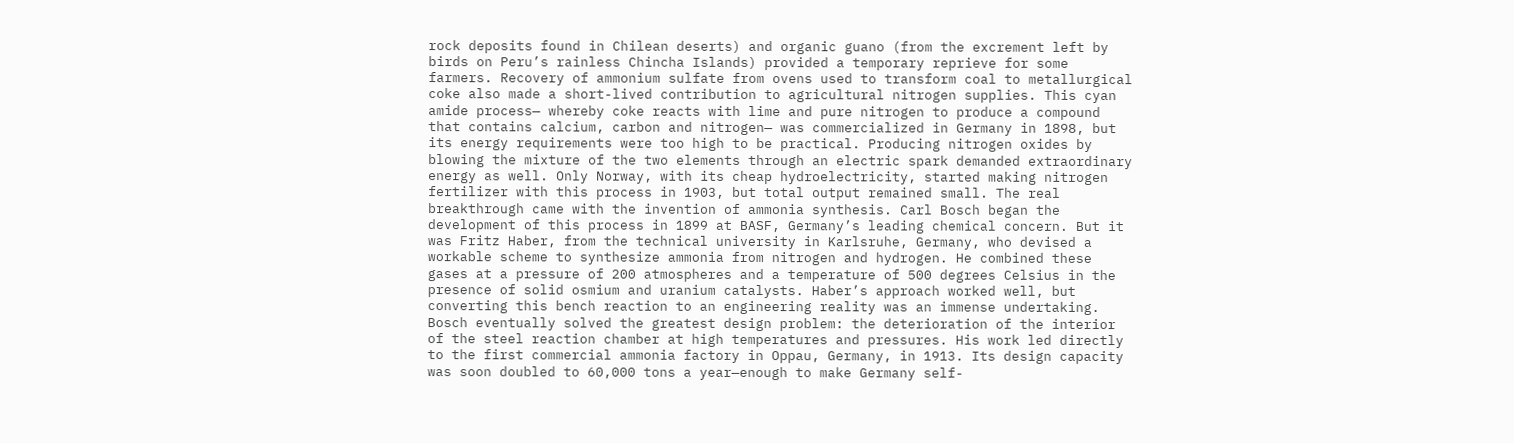rock deposits found in Chilean deserts) and organic guano (from the excrement left by birds on Peru’s rainless Chincha Islands) provided a temporary reprieve for some farmers. Recovery of ammonium sulfate from ovens used to transform coal to metallurgical coke also made a short-lived contribution to agricultural nitrogen supplies. This cyan amide process— whereby coke reacts with lime and pure nitrogen to produce a compound that contains calcium, carbon and nitrogen— was commercialized in Germany in 1898, but its energy requirements were too high to be practical. Producing nitrogen oxides by blowing the mixture of the two elements through an electric spark demanded extraordinary energy as well. Only Norway, with its cheap hydroelectricity, started making nitrogen fertilizer with this process in 1903, but total output remained small. The real breakthrough came with the invention of ammonia synthesis. Carl Bosch began the development of this process in 1899 at BASF, Germany’s leading chemical concern. But it was Fritz Haber, from the technical university in Karlsruhe, Germany, who devised a workable scheme to synthesize ammonia from nitrogen and hydrogen. He combined these gases at a pressure of 200 atmospheres and a temperature of 500 degrees Celsius in the presence of solid osmium and uranium catalysts. Haber’s approach worked well, but converting this bench reaction to an engineering reality was an immense undertaking. Bosch eventually solved the greatest design problem: the deterioration of the interior of the steel reaction chamber at high temperatures and pressures. His work led directly to the first commercial ammonia factory in Oppau, Germany, in 1913. Its design capacity was soon doubled to 60,000 tons a year—enough to make Germany self-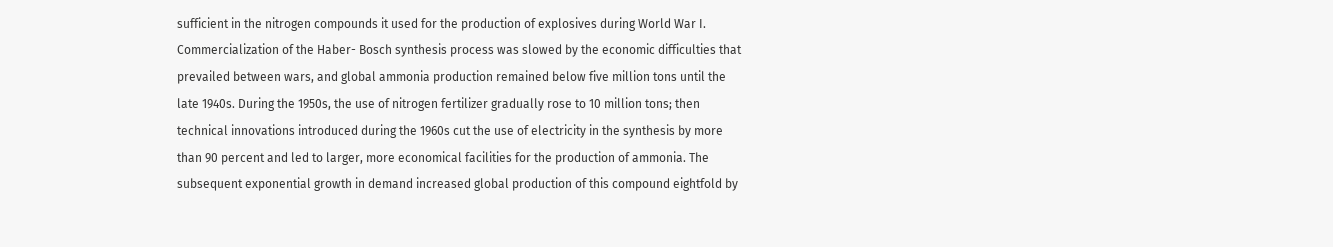sufficient in the nitrogen compounds it used for the production of explosives during World War I. Commercialization of the Haber- Bosch synthesis process was slowed by the economic difficulties that prevailed between wars, and global ammonia production remained below five million tons until the late 1940s. During the 1950s, the use of nitrogen fertilizer gradually rose to 10 million tons; then technical innovations introduced during the 1960s cut the use of electricity in the synthesis by more than 90 percent and led to larger, more economical facilities for the production of ammonia. The subsequent exponential growth in demand increased global production of this compound eightfold by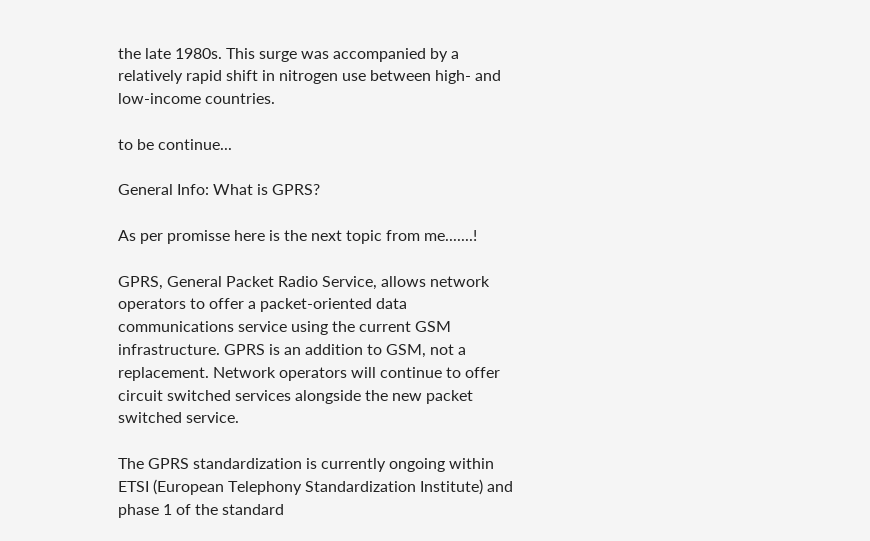the late 1980s. This surge was accompanied by a relatively rapid shift in nitrogen use between high- and low-income countries.

to be continue...

General Info: What is GPRS?

As per promisse here is the next topic from me.......!

GPRS, General Packet Radio Service, allows network operators to offer a packet-oriented data communications service using the current GSM infrastructure. GPRS is an addition to GSM, not a replacement. Network operators will continue to offer circuit switched services alongside the new packet switched service.

The GPRS standardization is currently ongoing within ETSI (European Telephony Standardization Institute) and phase 1 of the standard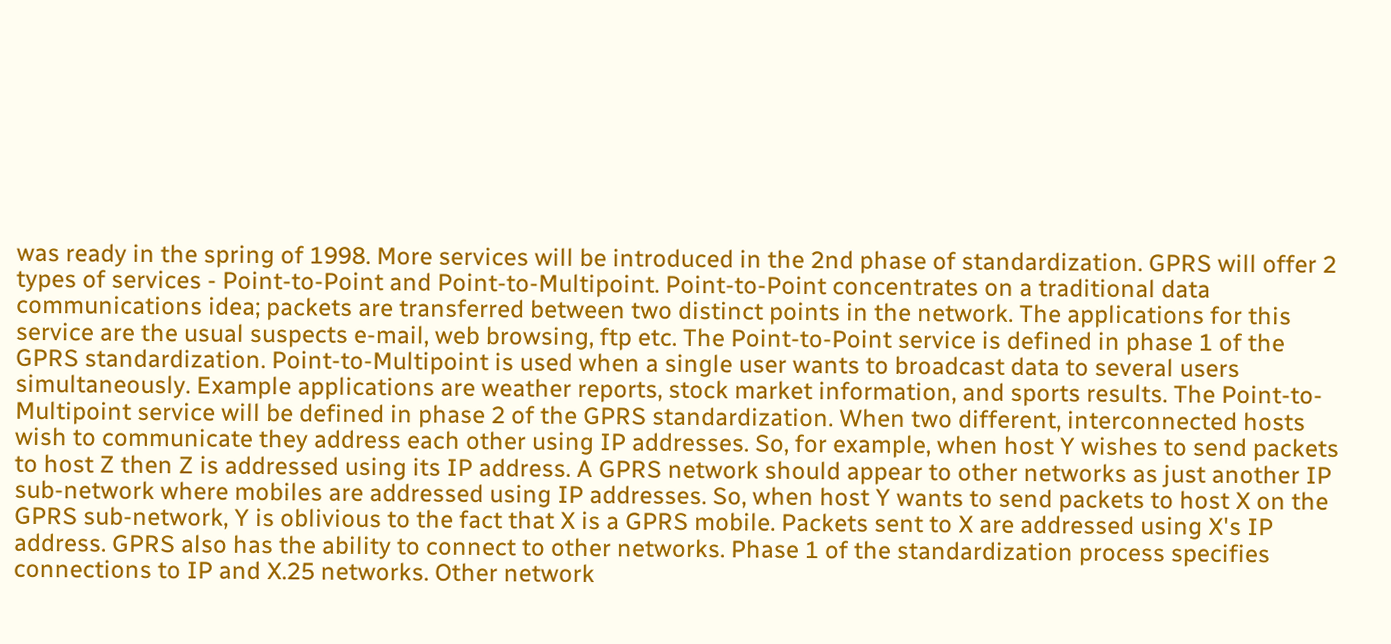was ready in the spring of 1998. More services will be introduced in the 2nd phase of standardization. GPRS will offer 2 types of services - Point-to-Point and Point-to-Multipoint. Point-to-Point concentrates on a traditional data communications idea; packets are transferred between two distinct points in the network. The applications for this service are the usual suspects e-mail, web browsing, ftp etc. The Point-to-Point service is defined in phase 1 of the GPRS standardization. Point-to-Multipoint is used when a single user wants to broadcast data to several users simultaneously. Example applications are weather reports, stock market information, and sports results. The Point-to-Multipoint service will be defined in phase 2 of the GPRS standardization. When two different, interconnected hosts wish to communicate they address each other using IP addresses. So, for example, when host Y wishes to send packets to host Z then Z is addressed using its IP address. A GPRS network should appear to other networks as just another IP sub-network where mobiles are addressed using IP addresses. So, when host Y wants to send packets to host X on the GPRS sub-network, Y is oblivious to the fact that X is a GPRS mobile. Packets sent to X are addressed using X's IP address. GPRS also has the ability to connect to other networks. Phase 1 of the standardization process specifies connections to IP and X.25 networks. Other network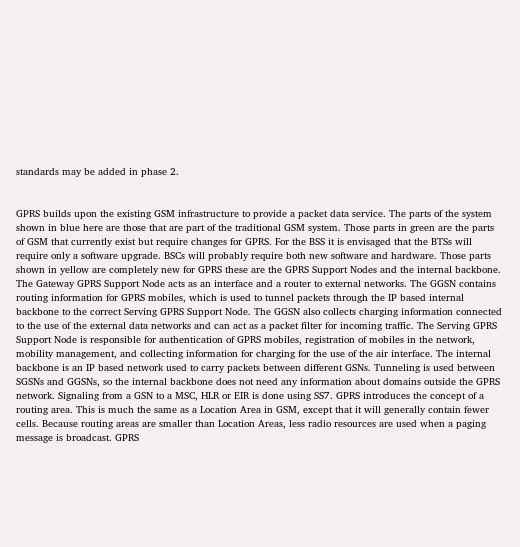standards may be added in phase 2.


GPRS builds upon the existing GSM infrastructure to provide a packet data service. The parts of the system shown in blue here are those that are part of the traditional GSM system. Those parts in green are the parts of GSM that currently exist but require changes for GPRS. For the BSS it is envisaged that the BTSs will require only a software upgrade. BSCs will probably require both new software and hardware. Those parts shown in yellow are completely new for GPRS these are the GPRS Support Nodes and the internal backbone. The Gateway GPRS Support Node acts as an interface and a router to external networks. The GGSN contains routing information for GPRS mobiles, which is used to tunnel packets through the IP based internal backbone to the correct Serving GPRS Support Node. The GGSN also collects charging information connected to the use of the external data networks and can act as a packet filter for incoming traffic. The Serving GPRS Support Node is responsible for authentication of GPRS mobiles, registration of mobiles in the network, mobility management, and collecting information for charging for the use of the air interface. The internal backbone is an IP based network used to carry packets between different GSNs. Tunneling is used between SGSNs and GGSNs, so the internal backbone does not need any information about domains outside the GPRS network. Signaling from a GSN to a MSC, HLR or EIR is done using SS7. GPRS introduces the concept of a routing area. This is much the same as a Location Area in GSM, except that it will generally contain fewer cells. Because routing areas are smaller than Location Areas, less radio resources are used when a paging message is broadcast. GPRS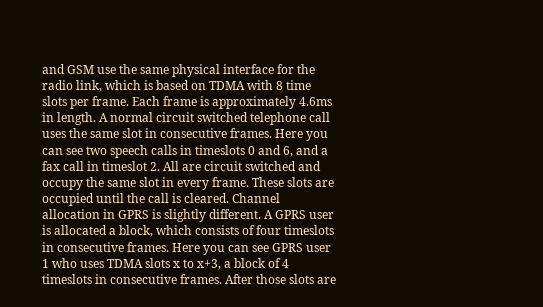and GSM use the same physical interface for the radio link, which is based on TDMA with 8 time slots per frame. Each frame is approximately 4.6ms in length. A normal circuit switched telephone call uses the same slot in consecutive frames. Here you can see two speech calls in timeslots 0 and 6, and a fax call in timeslot 2. All are circuit switched and occupy the same slot in every frame. These slots are occupied until the call is cleared. Channel allocation in GPRS is slightly different. A GPRS user is allocated a block, which consists of four timeslots in consecutive frames. Here you can see GPRS user 1 who uses TDMA slots x to x+3, a block of 4 timeslots in consecutive frames. After those slots are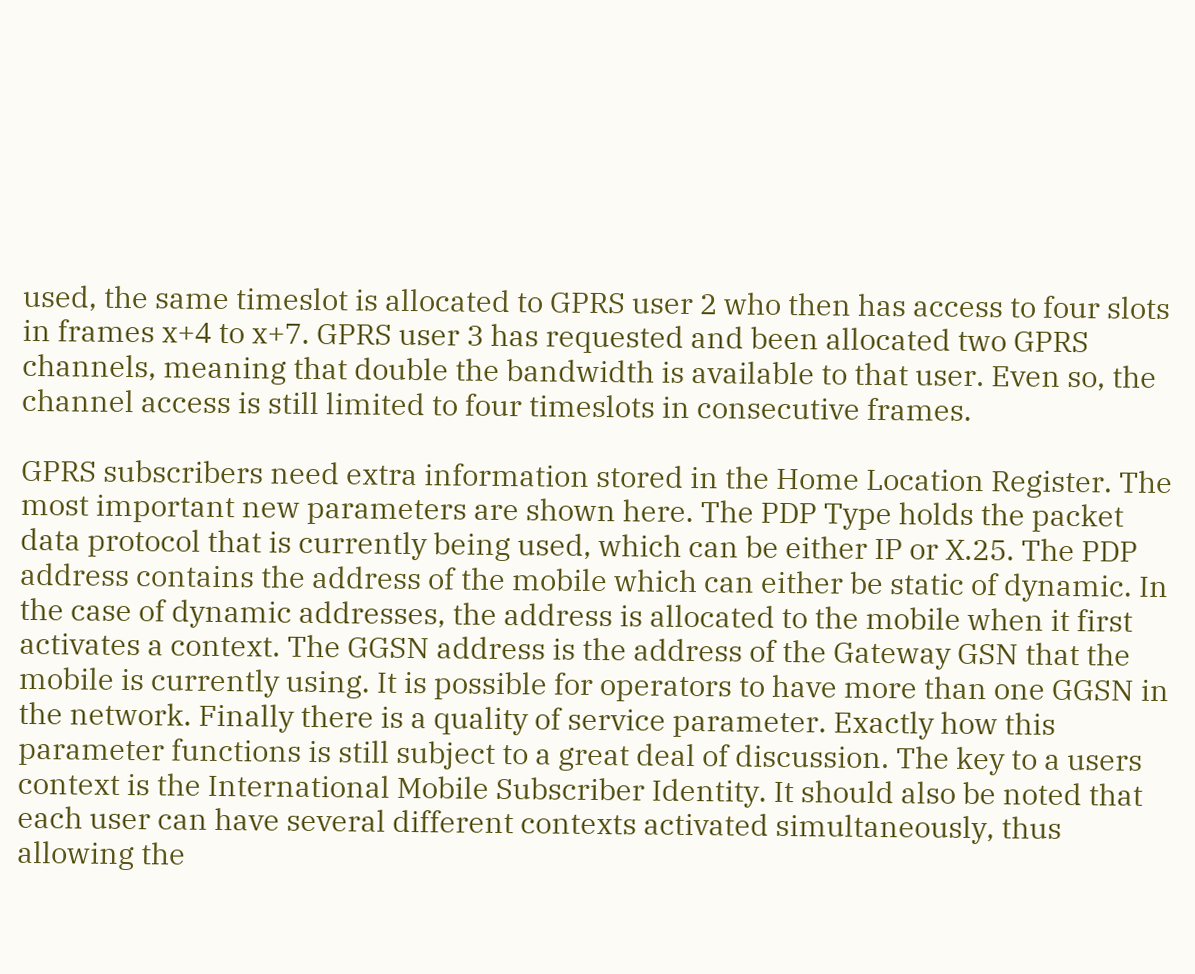used, the same timeslot is allocated to GPRS user 2 who then has access to four slots in frames x+4 to x+7. GPRS user 3 has requested and been allocated two GPRS channels, meaning that double the bandwidth is available to that user. Even so, the channel access is still limited to four timeslots in consecutive frames.

GPRS subscribers need extra information stored in the Home Location Register. The most important new parameters are shown here. The PDP Type holds the packet data protocol that is currently being used, which can be either IP or X.25. The PDP address contains the address of the mobile which can either be static of dynamic. In the case of dynamic addresses, the address is allocated to the mobile when it first activates a context. The GGSN address is the address of the Gateway GSN that the mobile is currently using. It is possible for operators to have more than one GGSN in the network. Finally there is a quality of service parameter. Exactly how this parameter functions is still subject to a great deal of discussion. The key to a users context is the International Mobile Subscriber Identity. It should also be noted that each user can have several different contexts activated simultaneously, thus allowing the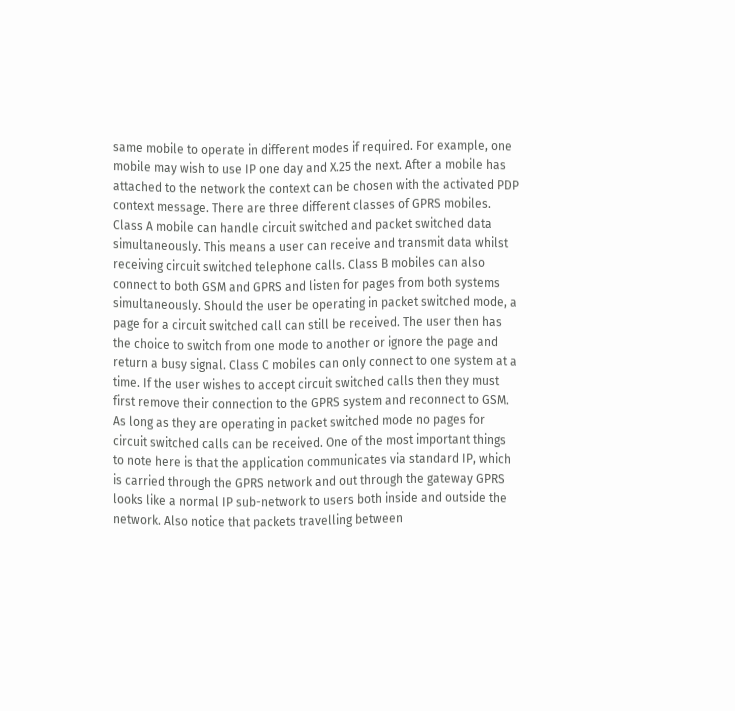same mobile to operate in different modes if required. For example, one mobile may wish to use IP one day and X.25 the next. After a mobile has attached to the network the context can be chosen with the activated PDP context message. There are three different classes of GPRS mobiles. Class A mobile can handle circuit switched and packet switched data simultaneously. This means a user can receive and transmit data whilst receiving circuit switched telephone calls. Class B mobiles can also connect to both GSM and GPRS and listen for pages from both systems simultaneously. Should the user be operating in packet switched mode, a page for a circuit switched call can still be received. The user then has the choice to switch from one mode to another or ignore the page and return a busy signal. Class C mobiles can only connect to one system at a time. If the user wishes to accept circuit switched calls then they must first remove their connection to the GPRS system and reconnect to GSM. As long as they are operating in packet switched mode no pages for circuit switched calls can be received. One of the most important things to note here is that the application communicates via standard IP, which is carried through the GPRS network and out through the gateway GPRS looks like a normal IP sub-network to users both inside and outside the network. Also notice that packets travelling between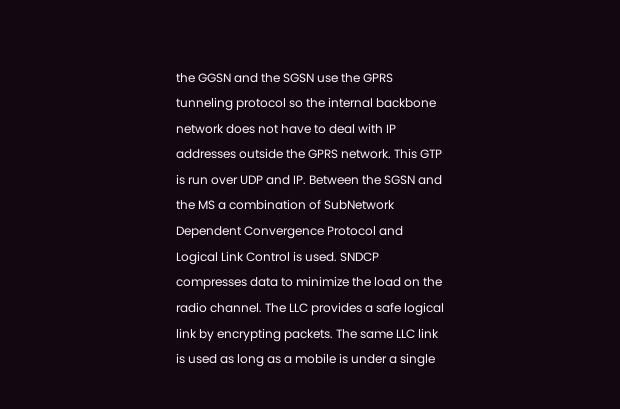the GGSN and the SGSN use the GPRS tunneling protocol so the internal backbone network does not have to deal with IP addresses outside the GPRS network. This GTP is run over UDP and IP. Between the SGSN and the MS a combination of SubNetwork Dependent Convergence Protocol and Logical Link Control is used. SNDCP compresses data to minimize the load on the radio channel. The LLC provides a safe logical link by encrypting packets. The same LLC link is used as long as a mobile is under a single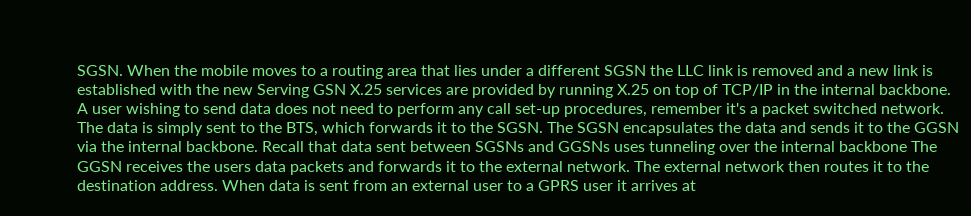SGSN. When the mobile moves to a routing area that lies under a different SGSN the LLC link is removed and a new link is established with the new Serving GSN X.25 services are provided by running X.25 on top of TCP/IP in the internal backbone. A user wishing to send data does not need to perform any call set-up procedures, remember it's a packet switched network. The data is simply sent to the BTS, which forwards it to the SGSN. The SGSN encapsulates the data and sends it to the GGSN via the internal backbone. Recall that data sent between SGSNs and GGSNs uses tunneling over the internal backbone The GGSN receives the users data packets and forwards it to the external network. The external network then routes it to the destination address. When data is sent from an external user to a GPRS user it arrives at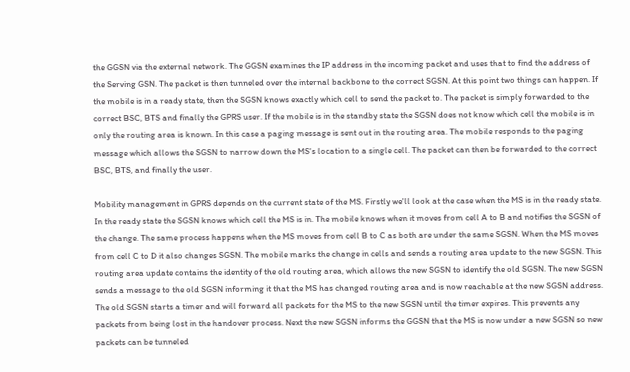the GGSN via the external network. The GGSN examines the IP address in the incoming packet and uses that to find the address of the Serving GSN. The packet is then tunneled over the internal backbone to the correct SGSN. At this point two things can happen. If the mobile is in a ready state, then the SGSN knows exactly which cell to send the packet to. The packet is simply forwarded to the correct BSC, BTS and finally the GPRS user. If the mobile is in the standby state the SGSN does not know which cell the mobile is in only the routing area is known. In this case a paging message is sent out in the routing area. The mobile responds to the paging message which allows the SGSN to narrow down the MS's location to a single cell. The packet can then be forwarded to the correct BSC, BTS, and finally the user.

Mobility management in GPRS depends on the current state of the MS. Firstly we'll look at the case when the MS is in the ready state. In the ready state the SGSN knows which cell the MS is in. The mobile knows when it moves from cell A to B and notifies the SGSN of the change. The same process happens when the MS moves from cell B to C as both are under the same SGSN. When the MS moves from cell C to D it also changes SGSN. The mobile marks the change in cells and sends a routing area update to the new SGSN. This routing area update contains the identity of the old routing area, which allows the new SGSN to identify the old SGSN. The new SGSN sends a message to the old SGSN informing it that the MS has changed routing area and is now reachable at the new SGSN address. The old SGSN starts a timer and will forward all packets for the MS to the new SGSN until the timer expires. This prevents any packets from being lost in the handover process. Next the new SGSN informs the GGSN that the MS is now under a new SGSN so new packets can be tunneled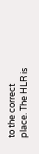to the correct place. The HLR is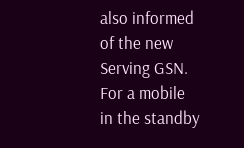also informed of the new Serving GSN. For a mobile in the standby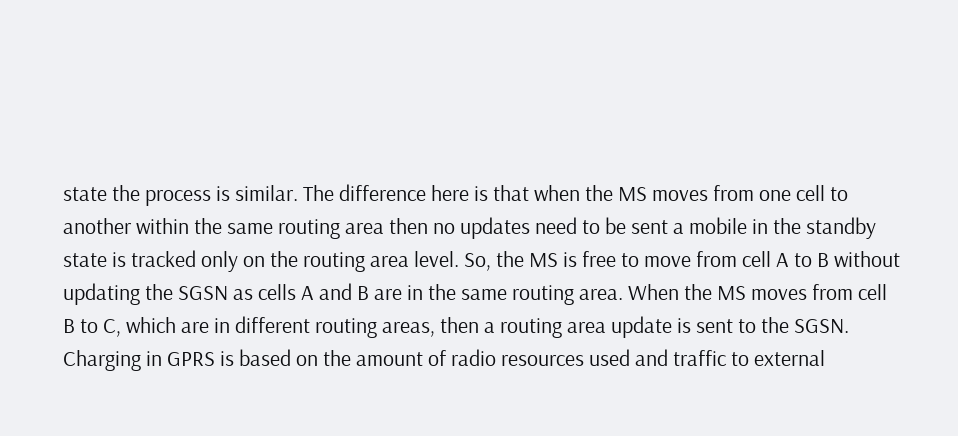state the process is similar. The difference here is that when the MS moves from one cell to another within the same routing area then no updates need to be sent a mobile in the standby state is tracked only on the routing area level. So, the MS is free to move from cell A to B without updating the SGSN as cells A and B are in the same routing area. When the MS moves from cell B to C, which are in different routing areas, then a routing area update is sent to the SGSN. Charging in GPRS is based on the amount of radio resources used and traffic to external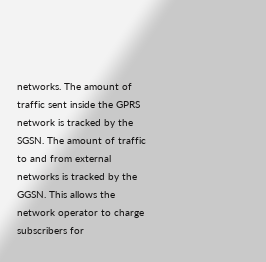networks. The amount of traffic sent inside the GPRS network is tracked by the SGSN. The amount of traffic to and from external networks is tracked by the GGSN. This allows the network operator to charge subscribers for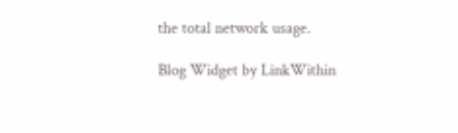the total network usage.

Blog Widget by LinkWithin